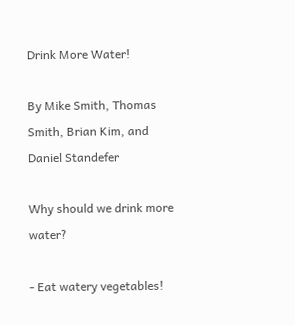Drink More Water!

By Mike Smith, Thomas Smith, Brian Kim, and Daniel Standefer

Why should we drink more water?

- Eat watery vegetables!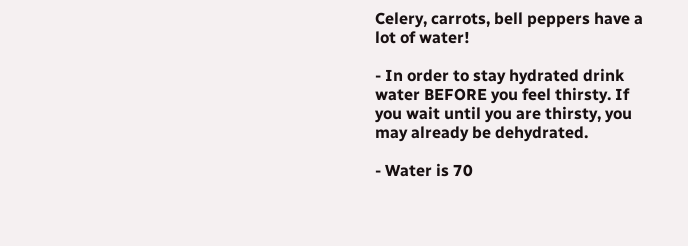Celery, carrots, bell peppers have a lot of water!

- In order to stay hydrated drink water BEFORE you feel thirsty. If you wait until you are thirsty, you may already be dehydrated.

- Water is 70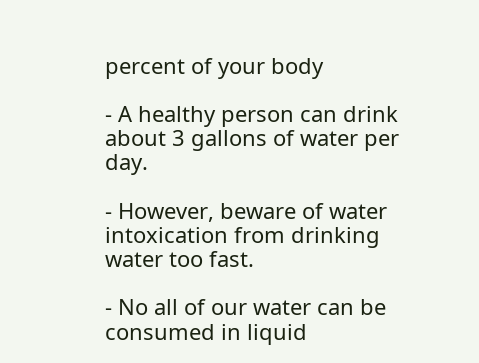percent of your body

- A healthy person can drink about 3 gallons of water per day.

- However, beware of water intoxication from drinking water too fast.

- No all of our water can be consumed in liquid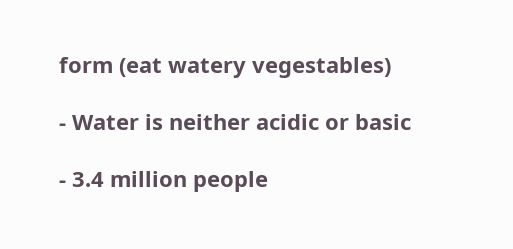form (eat watery vegestables)

- Water is neither acidic or basic

- 3.4 million people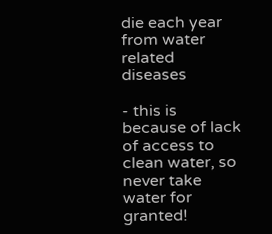die each year from water related diseases

- this is because of lack of access to clean water, so never take water for granted!